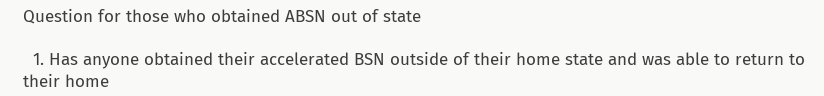Question for those who obtained ABSN out of state

  1. Has anyone obtained their accelerated BSN outside of their home state and was able to return to their home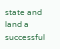state and land a successful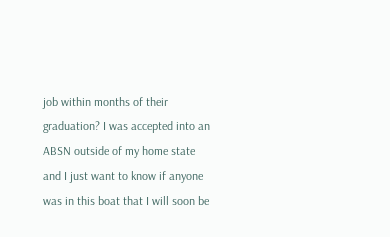job within months of their graduation? I was accepted into an ABSN outside of my home state and I just want to know if anyone was in this boat that I will soon be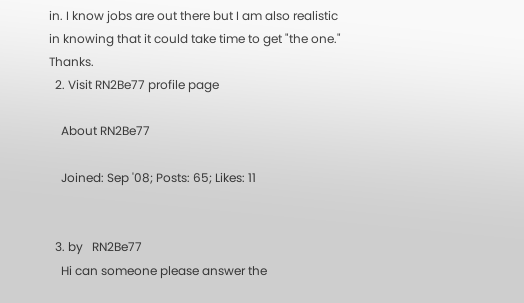in. I know jobs are out there but I am also realistic in knowing that it could take time to get "the one." Thanks.
  2. Visit RN2Be77 profile page

    About RN2Be77

    Joined: Sep '08; Posts: 65; Likes: 11


  3. by   RN2Be77
    Hi can someone please answer the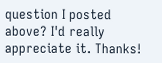question I posted above? I'd really appreciate it. Thanks!